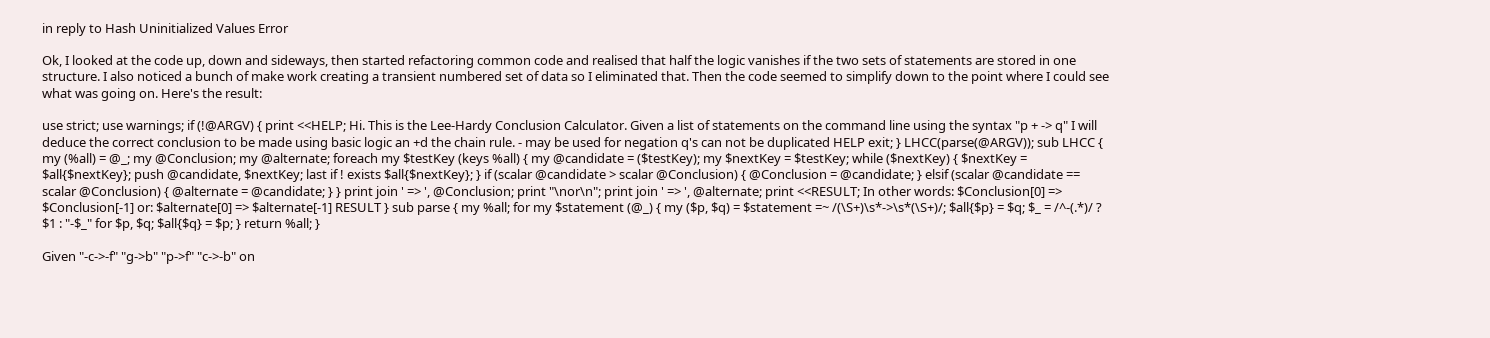in reply to Hash Uninitialized Values Error

Ok, I looked at the code up, down and sideways, then started refactoring common code and realised that half the logic vanishes if the two sets of statements are stored in one structure. I also noticed a bunch of make work creating a transient numbered set of data so I eliminated that. Then the code seemed to simplify down to the point where I could see what was going on. Here's the result:

use strict; use warnings; if (!@ARGV) { print <<HELP; Hi. This is the Lee-Hardy Conclusion Calculator. Given a list of statements on the command line using the syntax "p + -> q" I will deduce the correct conclusion to be made using basic logic an +d the chain rule. - may be used for negation q's can not be duplicated HELP exit; } LHCC(parse(@ARGV)); sub LHCC { my (%all) = @_; my @Conclusion; my @alternate; foreach my $testKey (keys %all) { my @candidate = ($testKey); my $nextKey = $testKey; while ($nextKey) { $nextKey = $all{$nextKey}; push @candidate, $nextKey; last if ! exists $all{$nextKey}; } if (scalar @candidate > scalar @Conclusion) { @Conclusion = @candidate; } elsif (scalar @candidate == scalar @Conclusion) { @alternate = @candidate; } } print join ' => ', @Conclusion; print "\nor\n"; print join ' => ', @alternate; print <<RESULT; In other words: $Conclusion[0] => $Conclusion[-1] or: $alternate[0] => $alternate[-1] RESULT } sub parse { my %all; for my $statement (@_) { my ($p, $q) = $statement =~ /(\S+)\s*->\s*(\S+)/; $all{$p} = $q; $_ = /^-(.*)/ ? $1 : "-$_" for $p, $q; $all{$q} = $p; } return %all; }

Given "-c->-f" "g->b" "p->f" "c->-b" on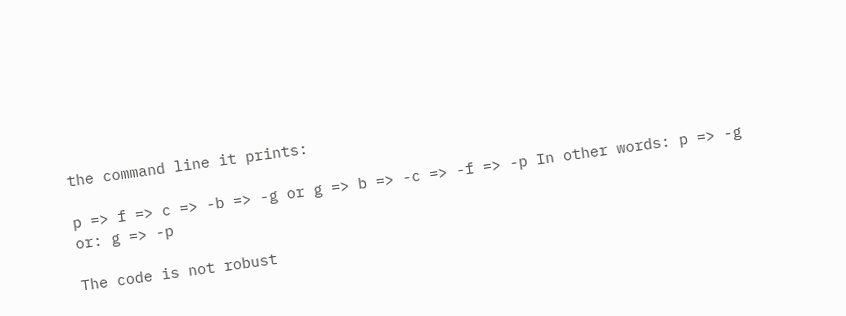the command line it prints:

p => f => c => -b => -g or g => b => -c => -f => -p In other words: p => -g or: g => -p

The code is not robust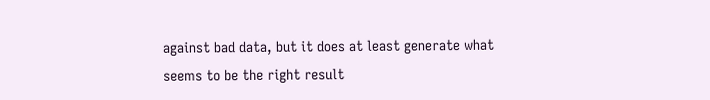against bad data, but it does at least generate what seems to be the right result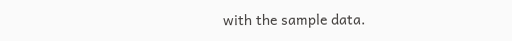with the sample data.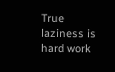True laziness is hard work